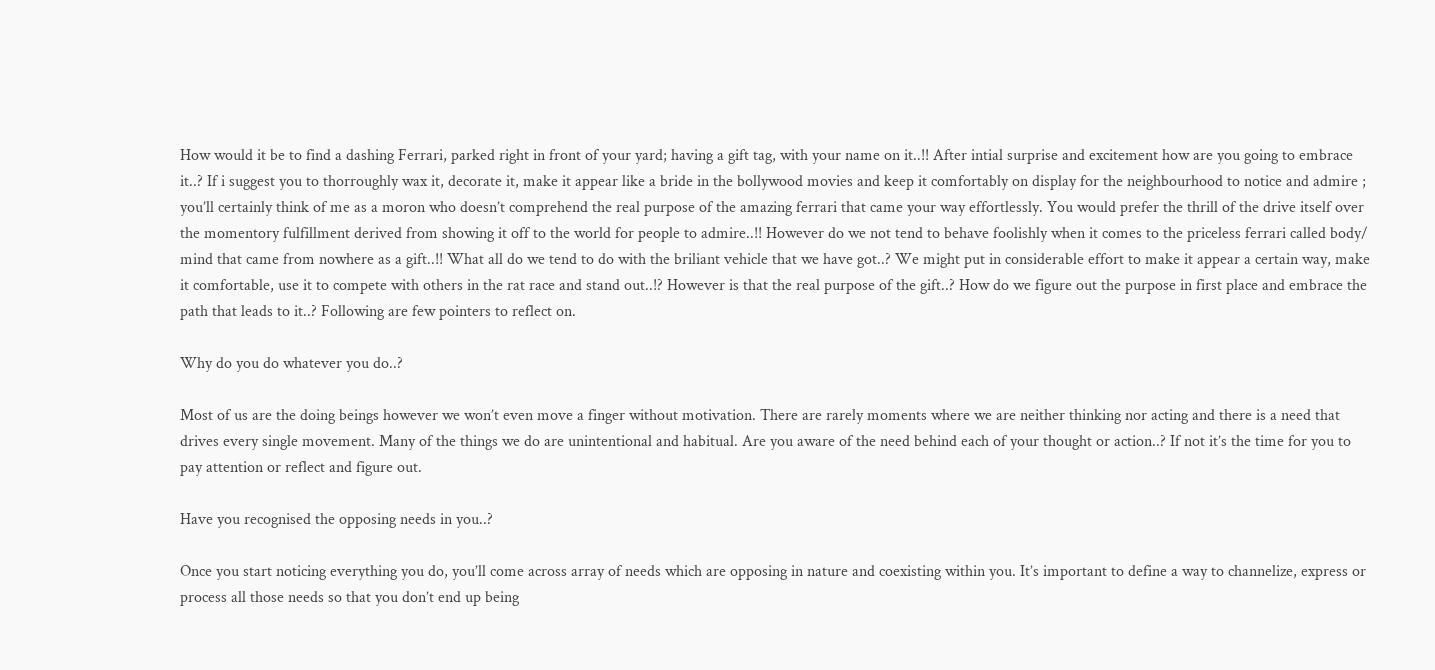How would it be to find a dashing Ferrari, parked right in front of your yard; having a gift tag, with your name on it..!! After intial surprise and excitement how are you going to embrace it..? If i suggest you to thorroughly wax it, decorate it, make it appear like a bride in the bollywood movies and keep it comfortably on display for the neighbourhood to notice and admire ; you’ll certainly think of me as a moron who doesn’t comprehend the real purpose of the amazing ferrari that came your way effortlessly. You would prefer the thrill of the drive itself over the momentory fulfillment derived from showing it off to the world for people to admire..!! However do we not tend to behave foolishly when it comes to the priceless ferrari called body/ mind that came from nowhere as a gift..!! What all do we tend to do with the briliant vehicle that we have got..? We might put in considerable effort to make it appear a certain way, make it comfortable, use it to compete with others in the rat race and stand out..!? However is that the real purpose of the gift..? How do we figure out the purpose in first place and embrace the path that leads to it..? Following are few pointers to reflect on.

Why do you do whatever you do..?

Most of us are the doing beings however we won’t even move a finger without motivation. There are rarely moments where we are neither thinking nor acting and there is a need that drives every single movement. Many of the things we do are unintentional and habitual. Are you aware of the need behind each of your thought or action..? If not it’s the time for you to pay attention or reflect and figure out.

Have you recognised the opposing needs in you..?

Once you start noticing everything you do, you’ll come across array of needs which are opposing in nature and coexisting within you. It’s important to define a way to channelize, express or process all those needs so that you don’t end up being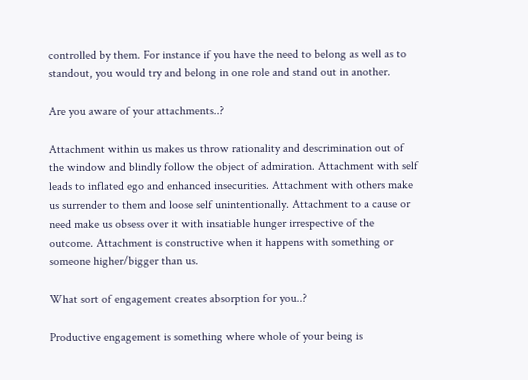controlled by them. For instance if you have the need to belong as well as to standout, you would try and belong in one role and stand out in another.

Are you aware of your attachments..?

Attachment within us makes us throw rationality and descrimination out of the window and blindly follow the object of admiration. Attachment with self leads to inflated ego and enhanced insecurities. Attachment with others make us surrender to them and loose self unintentionally. Attachment to a cause or need make us obsess over it with insatiable hunger irrespective of the outcome. Attachment is constructive when it happens with something or someone higher/bigger than us.

What sort of engagement creates absorption for you..?

Productive engagement is something where whole of your being is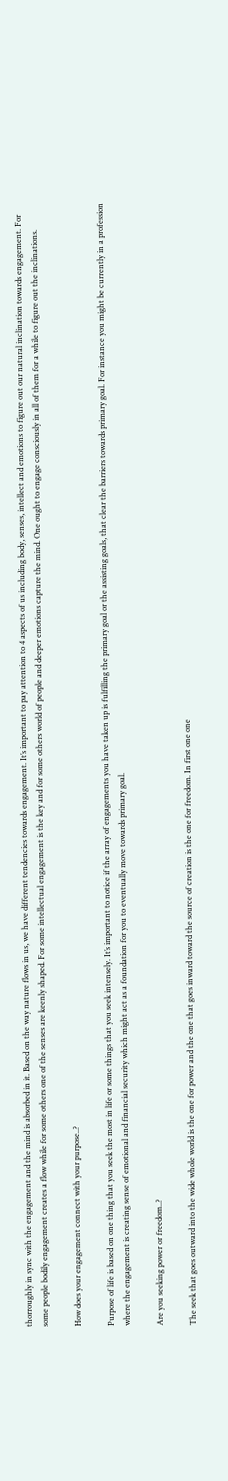thorroughly in sync with the engagement and the mind is absorbed in it. Based on the way nature flows in us, we have different tendencies towards engagement. It’s important to pay attention to 4 aspects of us including body, senses, intellect and emotions to figure out our natural inclination towards engagement. For some people bodily engagement creates a flow while for some others one of the senses are keenly shaped. For some intellectual engagement is the key and for some others world of people and deeper emotions capture the mind. One ought to engage consciously in all of them for a while to figure out the inclinations.

How does your engagement connect with your purpose..?

Purpose of life is based on one thing that you seek the most in life or some things that you seek intensely. It’s important to notice if the array of engagements you have taken up is fulfilling the primary goal or the assisting goals, that clear the barriers towards primary goal. For instance you might be currently in a profession where the engagement is creating sense of emotional and financial security which might act as a foundation for you to eventually move towards primary goal.

Are you seeking power or freedom..?

The seek that goes outward into the wide whole world is the one for power and the one that goes inward toward the source of creation is the one for freedom. In first one one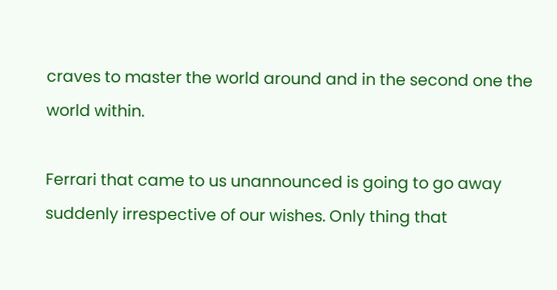craves to master the world around and in the second one the world within.

Ferrari that came to us unannounced is going to go away suddenly irrespective of our wishes. Only thing that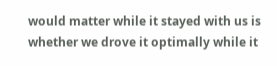would matter while it stayed with us is whether we drove it optimally while it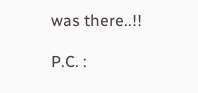was there..!!

P.C. :